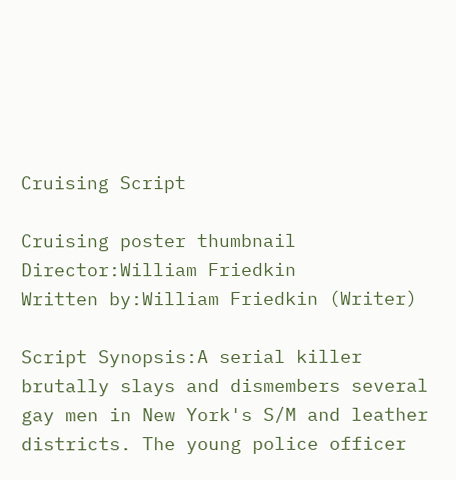Cruising Script

Cruising poster thumbnail
Director:William Friedkin
Written by:William Friedkin (Writer)

Script Synopsis:A serial killer brutally slays and dismembers several gay men in New York's S/M and leather districts. The young police officer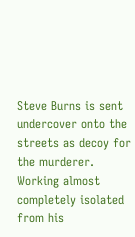Steve Burns is sent undercover onto the streets as decoy for the murderer. Working almost completely isolated from his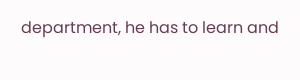department, he has to learn and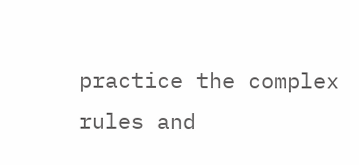practice the complex rules and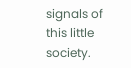signals of this little society.